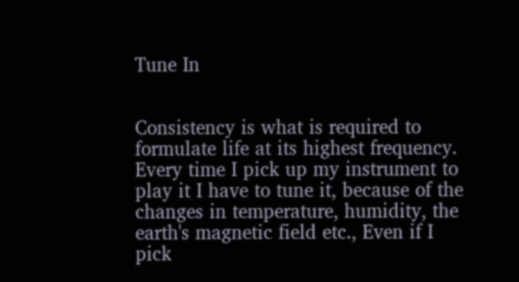Tune In


Consistency is what is required to formulate life at its highest frequency. Every time I pick up my instrument to play it I have to tune it, because of the changes in temperature, humidity, the earth's magnetic field etc., Even if I pick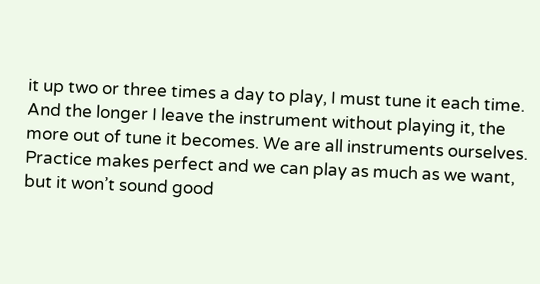it up two or three times a day to play, I must tune it each time. And the longer I leave the instrument without playing it, the more out of tune it becomes. We are all instruments ourselves. Practice makes perfect and we can play as much as we want, but it won’t sound good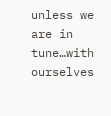unless we are in tune…with ourselves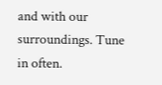and with our surroundings. Tune in often.